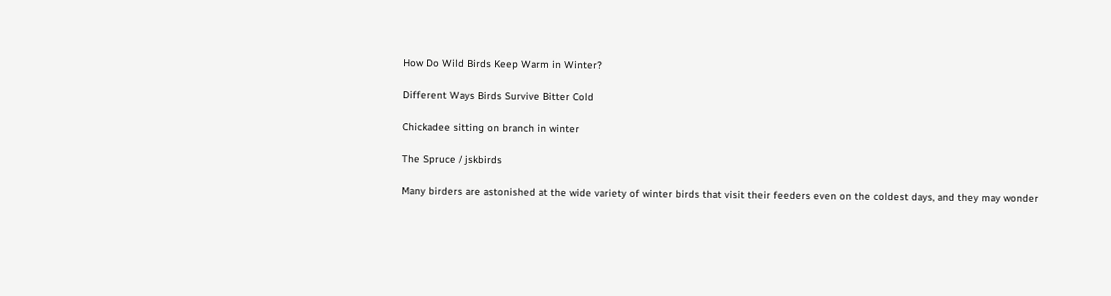How Do Wild Birds Keep Warm in Winter?

Different Ways Birds Survive Bitter Cold

Chickadee sitting on branch in winter

The Spruce / jskbirds

Many birders are astonished at the wide variety of winter birds that visit their feeders even on the coldest days, and they may wonder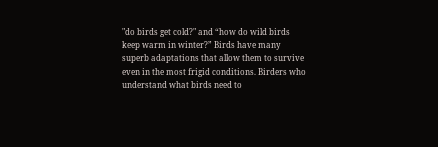"do birds get cold?" and “how do wild birds keep warm in winter?” Birds have many superb adaptations that allow them to survive even in the most frigid conditions. Birders who understand what birds need to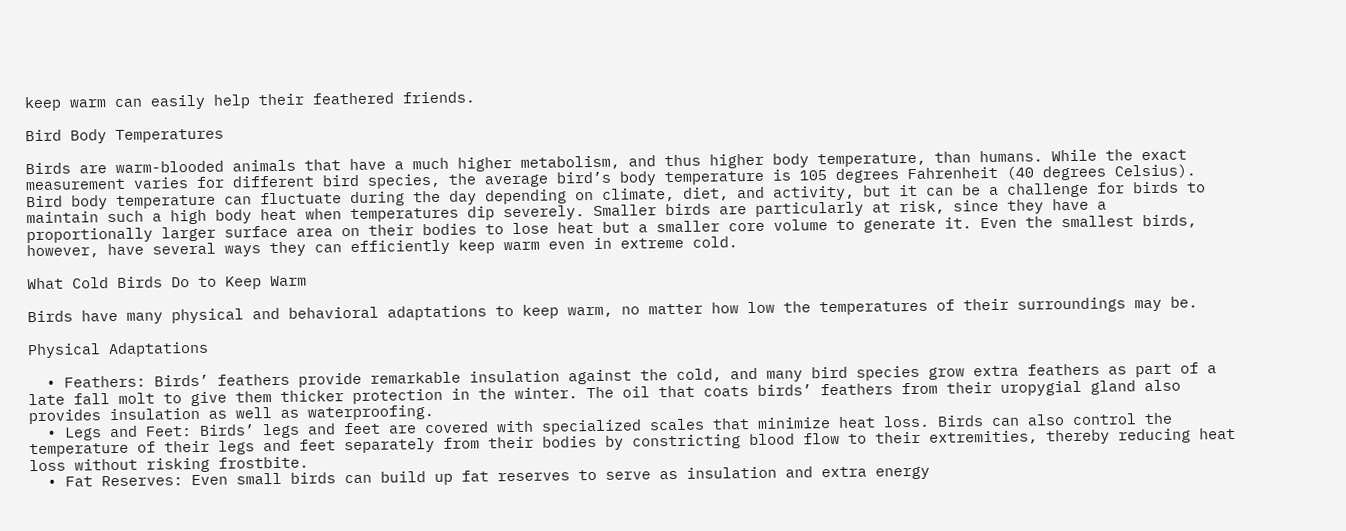keep warm can easily help their feathered friends.

Bird Body Temperatures

Birds are warm-blooded animals that have a much higher metabolism, and thus higher body temperature, than humans. While the exact measurement varies for different bird species, the average bird’s body temperature is 105 degrees Fahrenheit (40 degrees Celsius). Bird body temperature can fluctuate during the day depending on climate, diet, and activity, but it can be a challenge for birds to maintain such a high body heat when temperatures dip severely. Smaller birds are particularly at risk, since they have a proportionally larger surface area on their bodies to lose heat but a smaller core volume to generate it. Even the smallest birds, however, have several ways they can efficiently keep warm even in extreme cold.

What Cold Birds Do to Keep Warm

Birds have many physical and behavioral adaptations to keep warm, no matter how low the temperatures of their surroundings may be.

Physical Adaptations

  • Feathers: Birds’ feathers provide remarkable insulation against the cold, and many bird species grow extra feathers as part of a late fall molt to give them thicker protection in the winter. The oil that coats birds’ feathers from their uropygial gland also provides insulation as well as waterproofing.
  • Legs and Feet: Birds’ legs and feet are covered with specialized scales that minimize heat loss. Birds can also control the temperature of their legs and feet separately from their bodies by constricting blood flow to their extremities, thereby reducing heat loss without risking frostbite.
  • Fat Reserves: Even small birds can build up fat reserves to serve as insulation and extra energy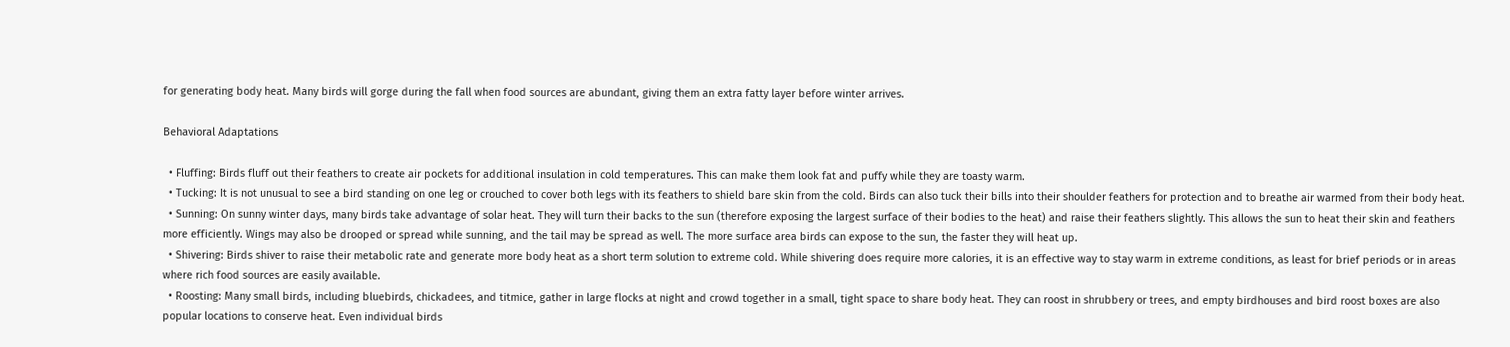for generating body heat. Many birds will gorge during the fall when food sources are abundant, giving them an extra fatty layer before winter arrives.

Behavioral Adaptations

  • Fluffing: Birds fluff out their feathers to create air pockets for additional insulation in cold temperatures. This can make them look fat and puffy while they are toasty warm.
  • Tucking: It is not unusual to see a bird standing on one leg or crouched to cover both legs with its feathers to shield bare skin from the cold. Birds can also tuck their bills into their shoulder feathers for protection and to breathe air warmed from their body heat.
  • Sunning: On sunny winter days, many birds take advantage of solar heat. They will turn their backs to the sun (therefore exposing the largest surface of their bodies to the heat) and raise their feathers slightly. This allows the sun to heat their skin and feathers more efficiently. Wings may also be drooped or spread while sunning, and the tail may be spread as well. The more surface area birds can expose to the sun, the faster they will heat up.
  • Shivering: Birds shiver to raise their metabolic rate and generate more body heat as a short term solution to extreme cold. While shivering does require more calories, it is an effective way to stay warm in extreme conditions, as least for brief periods or in areas where rich food sources are easily available.
  • Roosting: Many small birds, including bluebirds, chickadees, and titmice, gather in large flocks at night and crowd together in a small, tight space to share body heat. They can roost in shrubbery or trees, and empty birdhouses and bird roost boxes are also popular locations to conserve heat. Even individual birds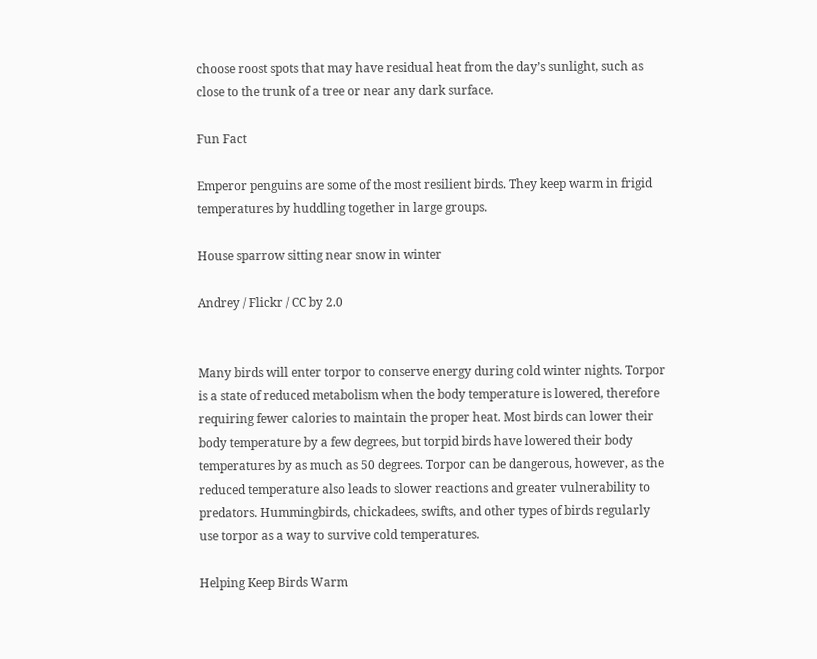choose roost spots that may have residual heat from the day’s sunlight, such as close to the trunk of a tree or near any dark surface.

Fun Fact

Emperor penguins are some of the most resilient birds. They keep warm in frigid temperatures by huddling together in large groups.

House sparrow sitting near snow in winter

Andrey / Flickr / CC by 2.0


Many birds will enter torpor to conserve energy during cold winter nights. Torpor is a state of reduced metabolism when the body temperature is lowered, therefore requiring fewer calories to maintain the proper heat. Most birds can lower their body temperature by a few degrees, but torpid birds have lowered their body temperatures by as much as 50 degrees. Torpor can be dangerous, however, as the reduced temperature also leads to slower reactions and greater vulnerability to predators. Hummingbirds, chickadees, swifts, and other types of birds regularly use torpor as a way to survive cold temperatures.

Helping Keep Birds Warm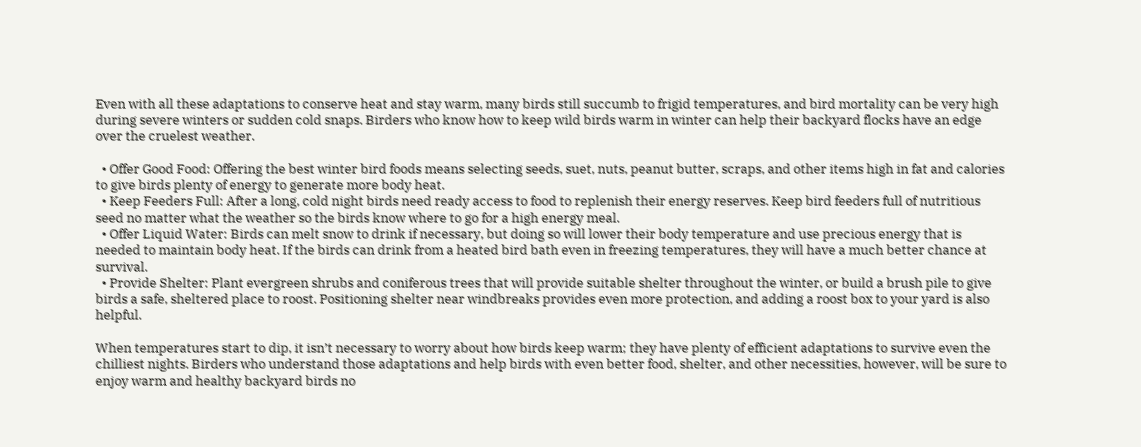Even with all these adaptations to conserve heat and stay warm, many birds still succumb to frigid temperatures, and bird mortality can be very high during severe winters or sudden cold snaps. Birders who know how to keep wild birds warm in winter can help their backyard flocks have an edge over the cruelest weather.

  • Offer Good Food: Offering the best winter bird foods means selecting seeds, suet, nuts, peanut butter, scraps, and other items high in fat and calories to give birds plenty of energy to generate more body heat.
  • Keep Feeders Full: After a long, cold night birds need ready access to food to replenish their energy reserves. Keep bird feeders full of nutritious seed no matter what the weather so the birds know where to go for a high energy meal.
  • Offer Liquid Water: Birds can melt snow to drink if necessary, but doing so will lower their body temperature and use precious energy that is needed to maintain body heat. If the birds can drink from a heated bird bath even in freezing temperatures, they will have a much better chance at survival.
  • Provide Shelter: Plant evergreen shrubs and coniferous trees that will provide suitable shelter throughout the winter, or build a brush pile to give birds a safe, sheltered place to roost. Positioning shelter near windbreaks provides even more protection, and adding a roost box to your yard is also helpful.

When temperatures start to dip, it isn’t necessary to worry about how birds keep warm; they have plenty of efficient adaptations to survive even the chilliest nights. Birders who understand those adaptations and help birds with even better food, shelter, and other necessities, however, will be sure to enjoy warm and healthy backyard birds no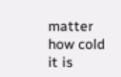matter how cold it is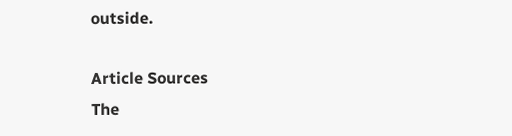outside.

Article Sources
The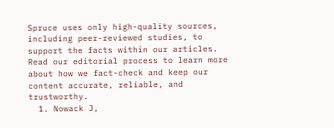Spruce uses only high-quality sources, including peer-reviewed studies, to support the facts within our articles. Read our editorial process to learn more about how we fact-check and keep our content accurate, reliable, and trustworthy.
  1. Nowack J,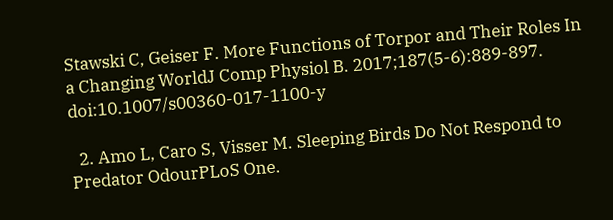Stawski C, Geiser F. More Functions of Torpor and Their Roles In a Changing WorldJ Comp Physiol B. 2017;187(5-6):889-897. doi:10.1007/s00360-017-1100-y

  2. Amo L, Caro S, Visser M. Sleeping Birds Do Not Respond to Predator OdourPLoS One.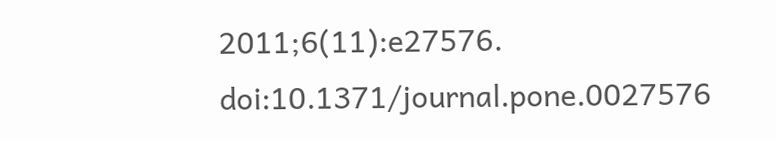2011;6(11):e27576. doi:10.1371/journal.pone.0027576